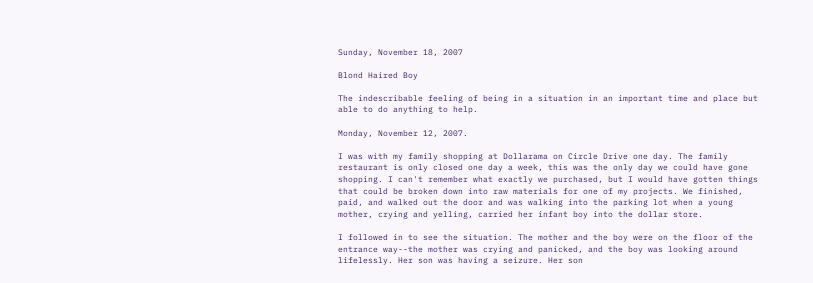Sunday, November 18, 2007

Blond Haired Boy

The indescribable feeling of being in a situation in an important time and place but able to do anything to help.

Monday, November 12, 2007.

I was with my family shopping at Dollarama on Circle Drive one day. The family restaurant is only closed one day a week, this was the only day we could have gone shopping. I can't remember what exactly we purchased, but I would have gotten things that could be broken down into raw materials for one of my projects. We finished, paid, and walked out the door and was walking into the parking lot when a young mother, crying and yelling, carried her infant boy into the dollar store.

I followed in to see the situation. The mother and the boy were on the floor of the entrance way--the mother was crying and panicked, and the boy was looking around lifelessly. Her son was having a seizure. Her son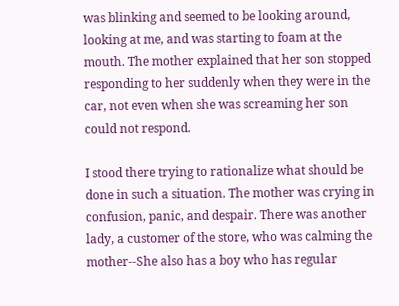was blinking and seemed to be looking around, looking at me, and was starting to foam at the mouth. The mother explained that her son stopped responding to her suddenly when they were in the car, not even when she was screaming her son could not respond.

I stood there trying to rationalize what should be done in such a situation. The mother was crying in confusion, panic, and despair. There was another lady, a customer of the store, who was calming the mother--She also has a boy who has regular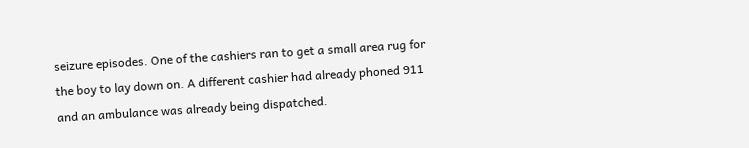seizure episodes. One of the cashiers ran to get a small area rug for the boy to lay down on. A different cashier had already phoned 911 and an ambulance was already being dispatched.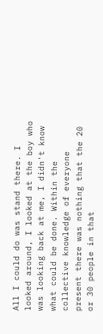All I could do was stand there. I looked around, I looked at the boy who was looking back at me, I didn't know what could be done. Within the collective knowledge of everyone present there was nothing that the 20 or 30 people in that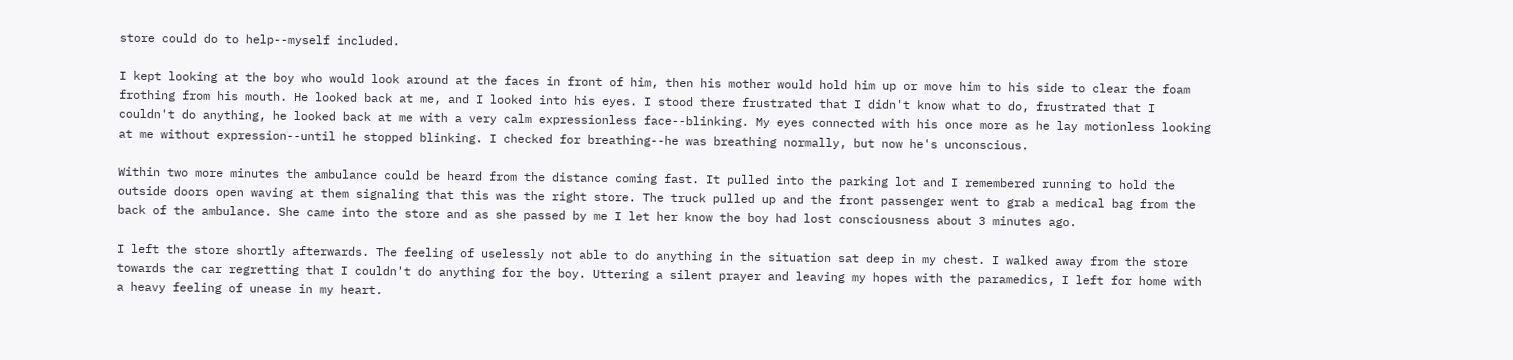store could do to help--myself included.

I kept looking at the boy who would look around at the faces in front of him, then his mother would hold him up or move him to his side to clear the foam frothing from his mouth. He looked back at me, and I looked into his eyes. I stood there frustrated that I didn't know what to do, frustrated that I couldn't do anything, he looked back at me with a very calm expressionless face--blinking. My eyes connected with his once more as he lay motionless looking at me without expression--until he stopped blinking. I checked for breathing--he was breathing normally, but now he's unconscious.

Within two more minutes the ambulance could be heard from the distance coming fast. It pulled into the parking lot and I remembered running to hold the outside doors open waving at them signaling that this was the right store. The truck pulled up and the front passenger went to grab a medical bag from the back of the ambulance. She came into the store and as she passed by me I let her know the boy had lost consciousness about 3 minutes ago.

I left the store shortly afterwards. The feeling of uselessly not able to do anything in the situation sat deep in my chest. I walked away from the store towards the car regretting that I couldn't do anything for the boy. Uttering a silent prayer and leaving my hopes with the paramedics, I left for home with a heavy feeling of unease in my heart.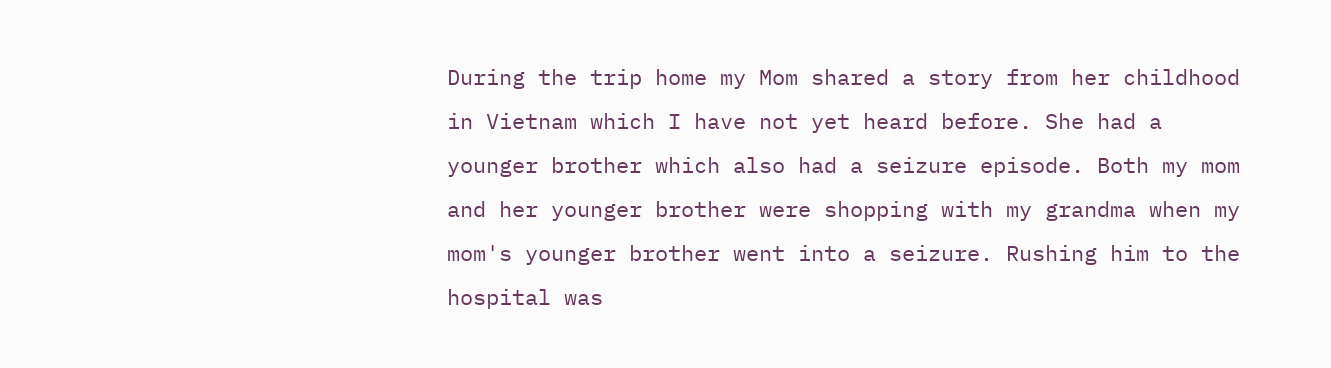During the trip home my Mom shared a story from her childhood in Vietnam which I have not yet heard before. She had a younger brother which also had a seizure episode. Both my mom and her younger brother were shopping with my grandma when my mom's younger brother went into a seizure. Rushing him to the hospital was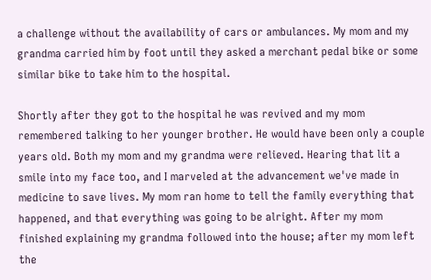a challenge without the availability of cars or ambulances. My mom and my grandma carried him by foot until they asked a merchant pedal bike or some similar bike to take him to the hospital.

Shortly after they got to the hospital he was revived and my mom remembered talking to her younger brother. He would have been only a couple years old. Both my mom and my grandma were relieved. Hearing that lit a smile into my face too, and I marveled at the advancement we've made in medicine to save lives. My mom ran home to tell the family everything that happened, and that everything was going to be alright. After my mom finished explaining my grandma followed into the house; after my mom left the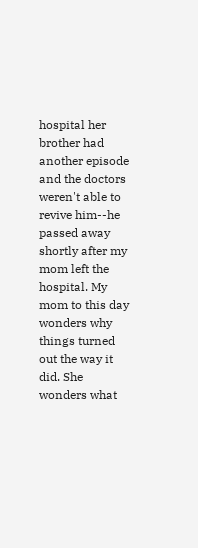hospital her brother had another episode and the doctors weren't able to revive him--he passed away shortly after my mom left the hospital. My mom to this day wonders why things turned out the way it did. She wonders what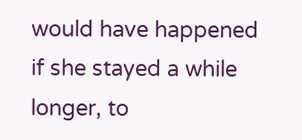would have happened if she stayed a while longer, to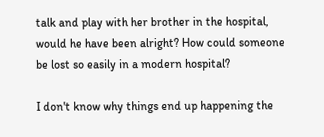talk and play with her brother in the hospital, would he have been alright? How could someone be lost so easily in a modern hospital?

I don't know why things end up happening the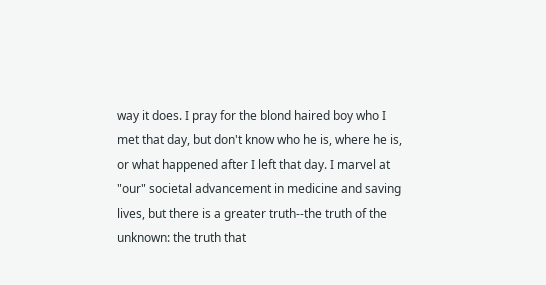way it does. I pray for the blond haired boy who I met that day, but don't know who he is, where he is, or what happened after I left that day. I marvel at "our" societal advancement in medicine and saving lives, but there is a greater truth--the truth of the unknown: the truth that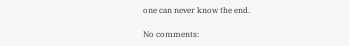one can never know the end.

No comments: